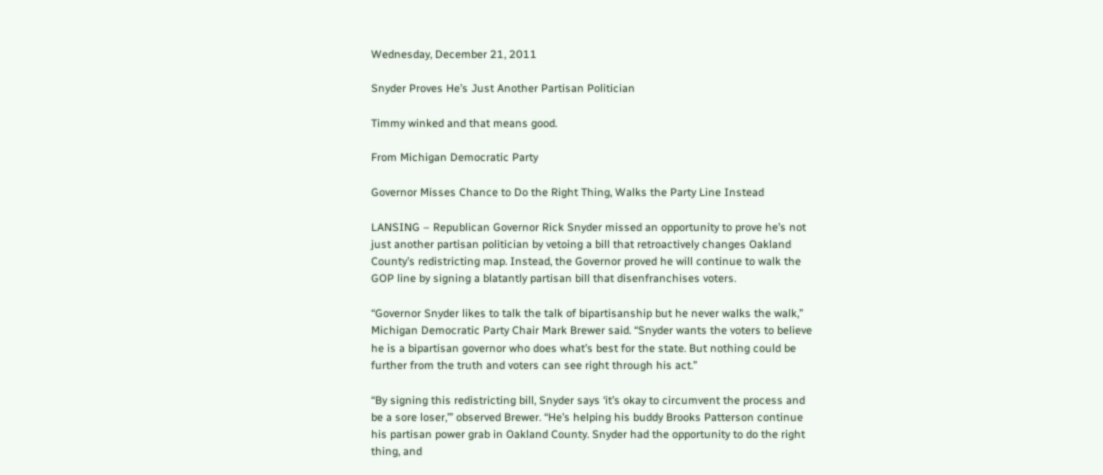Wednesday, December 21, 2011

Snyder Proves He’s Just Another Partisan Politician

Timmy winked and that means good.

From Michigan Democratic Party

Governor Misses Chance to Do the Right Thing, Walks the Party Line Instead

LANSING – Republican Governor Rick Snyder missed an opportunity to prove he’s not just another partisan politician by vetoing a bill that retroactively changes Oakland County’s redistricting map. Instead, the Governor proved he will continue to walk the GOP line by signing a blatantly partisan bill that disenfranchises voters.

“Governor Snyder likes to talk the talk of bipartisanship but he never walks the walk,” Michigan Democratic Party Chair Mark Brewer said. “Snyder wants the voters to believe he is a bipartisan governor who does what’s best for the state. But nothing could be further from the truth and voters can see right through his act.”

“By signing this redistricting bill, Snyder says ‘it’s okay to circumvent the process and be a sore loser,’” observed Brewer. “He’s helping his buddy Brooks Patterson continue his partisan power grab in Oakland County. Snyder had the opportunity to do the right thing, and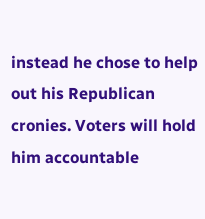instead he chose to help out his Republican cronies. Voters will hold him accountable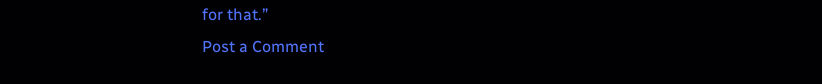for that.”
Post a Comment